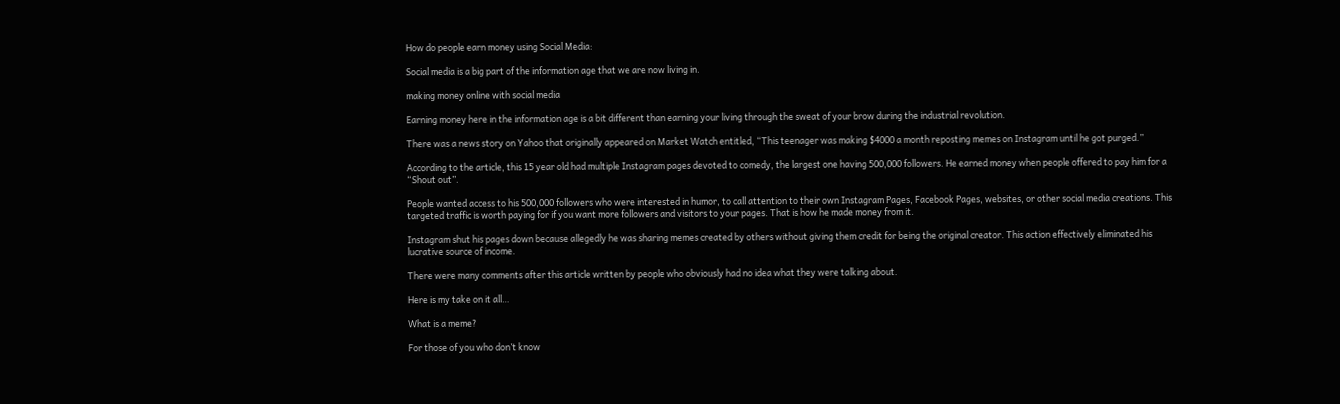How do people earn money using Social Media:

Social media is a big part of the information age that we are now living in.

making money online with social media

Earning money here in the information age is a bit different than earning your living through the sweat of your brow during the industrial revolution.

There was a news story on Yahoo that originally appeared on Market Watch entitled, “This teenager was making $4000 a month reposting memes on Instagram until he got purged.”

According to the article, this 15 year old had multiple Instagram pages devoted to comedy, the largest one having 500,000 followers. He earned money when people offered to pay him for a “Shout out”.

People wanted access to his 500,000 followers who were interested in humor, to call attention to their own Instagram Pages, Facebook Pages, websites, or other social media creations. This targeted traffic is worth paying for if you want more followers and visitors to your pages. That is how he made money from it.

Instagram shut his pages down because allegedly he was sharing memes created by others without giving them credit for being the original creator. This action effectively eliminated his lucrative source of income.

There were many comments after this article written by people who obviously had no idea what they were talking about.

Here is my take on it all…

What is a meme?

For those of you who don’t know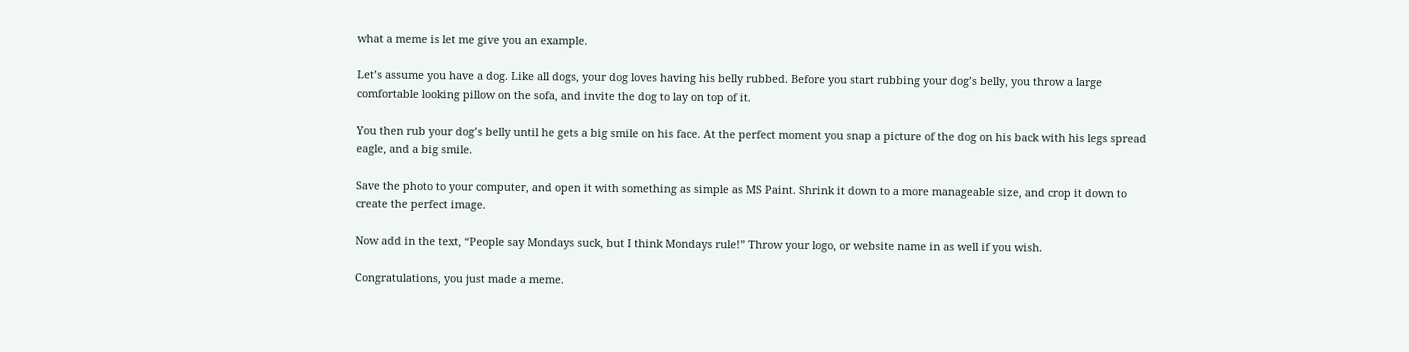what a meme is let me give you an example.

Let’s assume you have a dog. Like all dogs, your dog loves having his belly rubbed. Before you start rubbing your dog’s belly, you throw a large comfortable looking pillow on the sofa, and invite the dog to lay on top of it.

You then rub your dog’s belly until he gets a big smile on his face. At the perfect moment you snap a picture of the dog on his back with his legs spread eagle, and a big smile.

Save the photo to your computer, and open it with something as simple as MS Paint. Shrink it down to a more manageable size, and crop it down to create the perfect image.

Now add in the text, “People say Mondays suck, but I think Mondays rule!” Throw your logo, or website name in as well if you wish.

Congratulations, you just made a meme.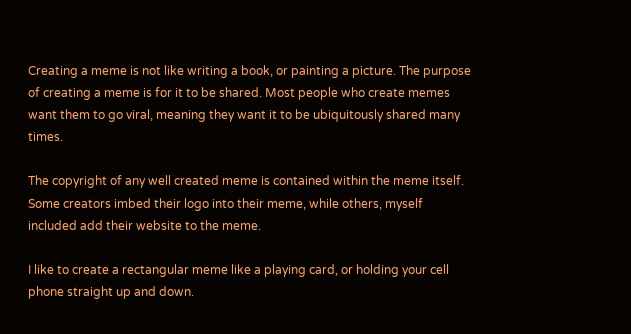Creating a meme is not like writing a book, or painting a picture. The purpose of creating a meme is for it to be shared. Most people who create memes want them to go viral, meaning they want it to be ubiquitously shared many times.

The copyright of any well created meme is contained within the meme itself. Some creators imbed their logo into their meme, while others, myself included add their website to the meme.

I like to create a rectangular meme like a playing card, or holding your cell phone straight up and down.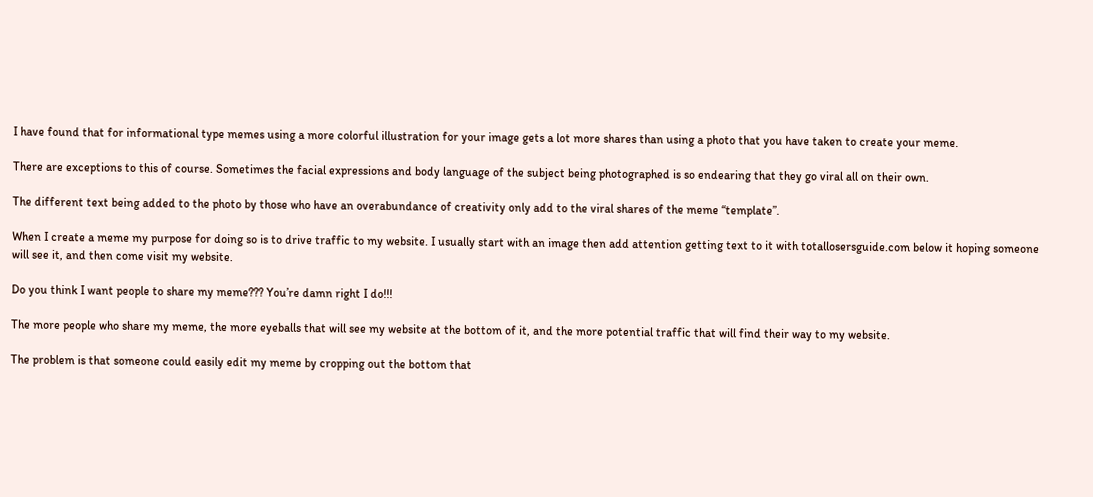I have found that for informational type memes using a more colorful illustration for your image gets a lot more shares than using a photo that you have taken to create your meme.

There are exceptions to this of course. Sometimes the facial expressions and body language of the subject being photographed is so endearing that they go viral all on their own.

The different text being added to the photo by those who have an overabundance of creativity only add to the viral shares of the meme “template”.

When I create a meme my purpose for doing so is to drive traffic to my website. I usually start with an image then add attention getting text to it with totallosersguide.com below it hoping someone will see it, and then come visit my website.

Do you think I want people to share my meme??? You’re damn right I do!!!

The more people who share my meme, the more eyeballs that will see my website at the bottom of it, and the more potential traffic that will find their way to my website.

The problem is that someone could easily edit my meme by cropping out the bottom that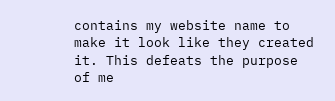contains my website name to make it look like they created it. This defeats the purpose of me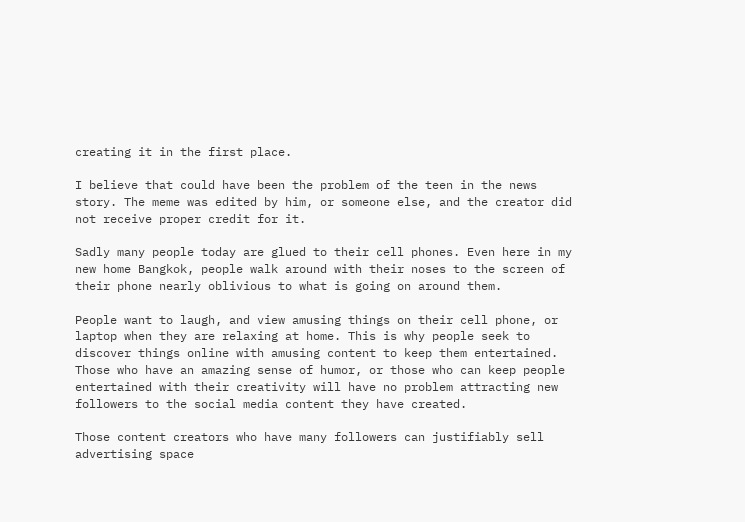creating it in the first place.

I believe that could have been the problem of the teen in the news story. The meme was edited by him, or someone else, and the creator did not receive proper credit for it.

Sadly many people today are glued to their cell phones. Even here in my new home Bangkok, people walk around with their noses to the screen of their phone nearly oblivious to what is going on around them.

People want to laugh, and view amusing things on their cell phone, or laptop when they are relaxing at home. This is why people seek to discover things online with amusing content to keep them entertained. Those who have an amazing sense of humor, or those who can keep people entertained with their creativity will have no problem attracting new followers to the social media content they have created.

Those content creators who have many followers can justifiably sell advertising space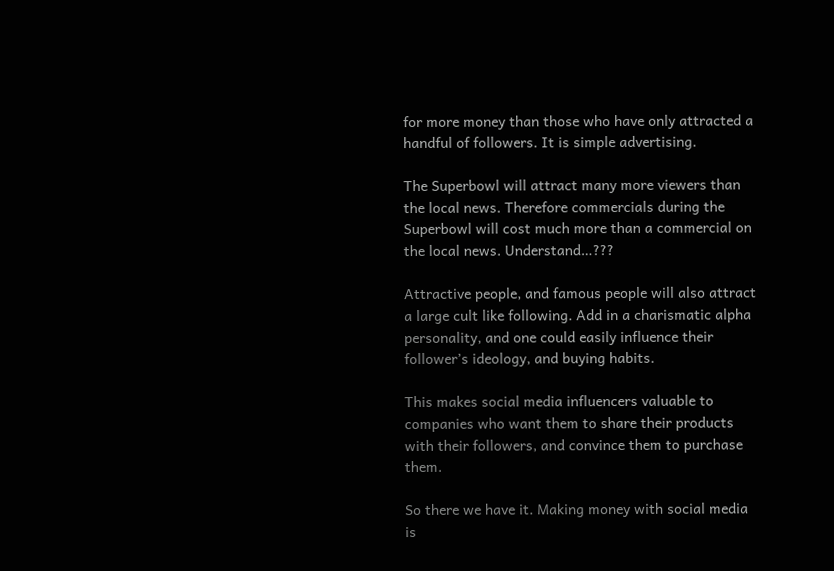for more money than those who have only attracted a handful of followers. It is simple advertising.

The Superbowl will attract many more viewers than the local news. Therefore commercials during the Superbowl will cost much more than a commercial on the local news. Understand…???

Attractive people, and famous people will also attract a large cult like following. Add in a charismatic alpha personality, and one could easily influence their follower’s ideology, and buying habits.

This makes social media influencers valuable to companies who want them to share their products with their followers, and convince them to purchase them.

So there we have it. Making money with social media is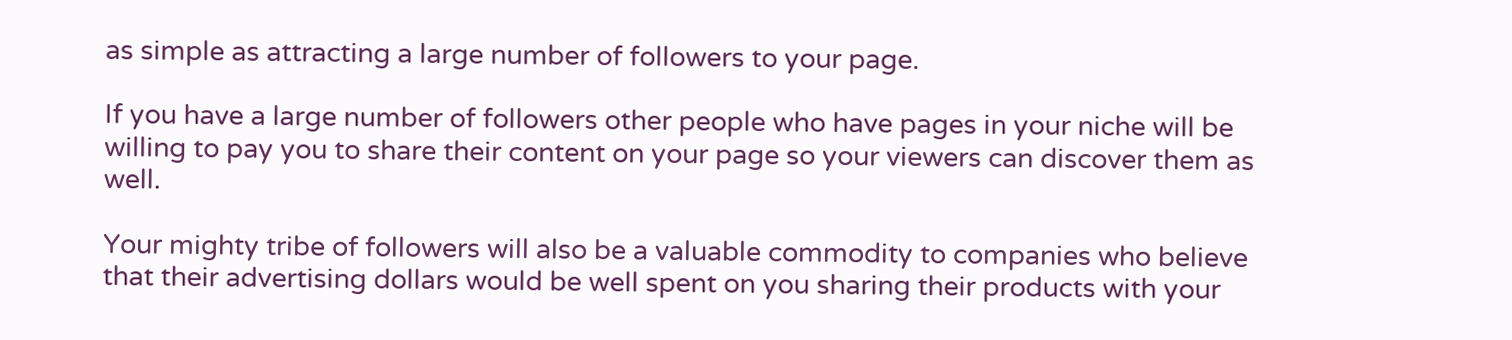as simple as attracting a large number of followers to your page.

If you have a large number of followers other people who have pages in your niche will be willing to pay you to share their content on your page so your viewers can discover them as well.

Your mighty tribe of followers will also be a valuable commodity to companies who believe that their advertising dollars would be well spent on you sharing their products with your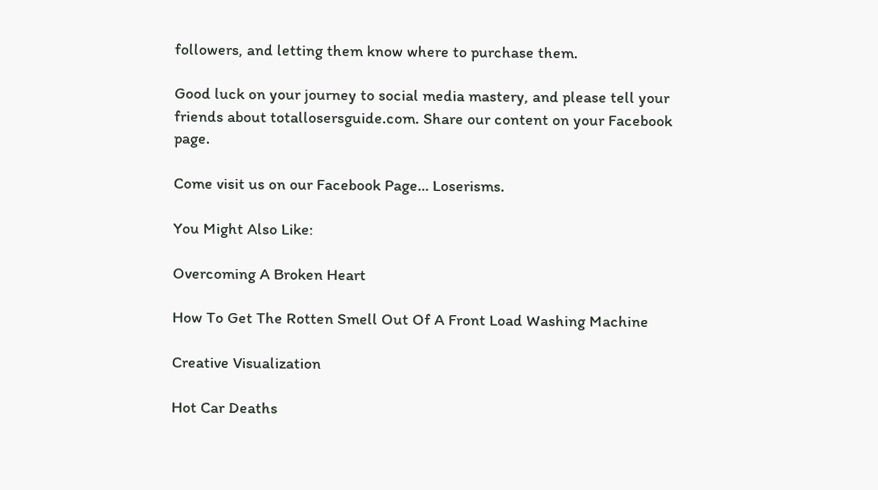followers, and letting them know where to purchase them.

Good luck on your journey to social media mastery, and please tell your friends about totallosersguide.com. Share our content on your Facebook page.

Come visit us on our Facebook Page… Loserisms.

You Might Also Like:

Overcoming A Broken Heart

How To Get The Rotten Smell Out Of A Front Load Washing Machine

Creative Visualization

Hot Car Deaths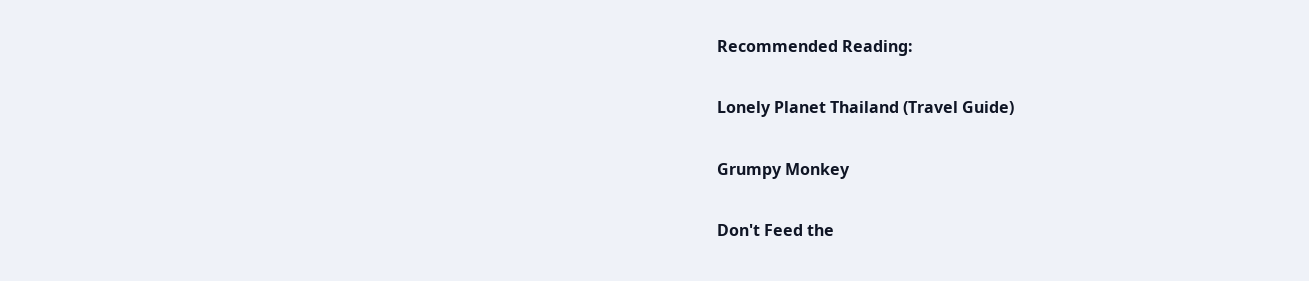Recommended Reading:

Lonely Planet Thailand (Travel Guide)

Grumpy Monkey

Don't Feed the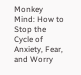Monkey Mind: How to Stop the Cycle of Anxiety, Fear, and Worry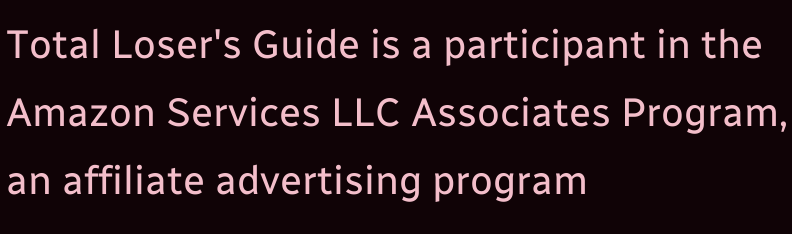Total Loser's Guide is a participant in the Amazon Services LLC Associates Program, an affiliate advertising program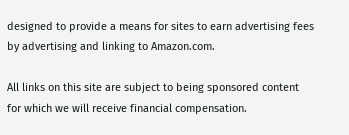designed to provide a means for sites to earn advertising fees by advertising and linking to Amazon.com.

All links on this site are subject to being sponsored content for which we will receive financial compensation.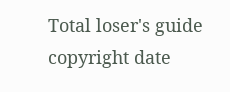Total loser's guide copyright date